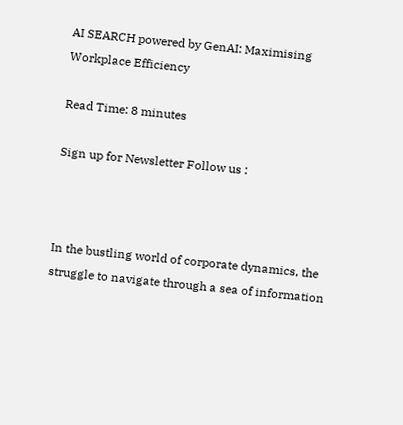AI SEARCH powered by GenAI: Maximising Workplace Efficiency

Read Time: 8 minutes

Sign up for Newsletter Follow us :



In the bustling world of corporate dynamics, the struggle to navigate through a sea of information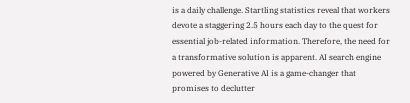is a daily challenge. Startling statistics reveal that workers devote a staggering 2.5 hours each day to the quest for essential job-related information. Therefore, the need for a transformative solution is apparent. AI search engine powered by Generative AI is a game-changer that promises to declutter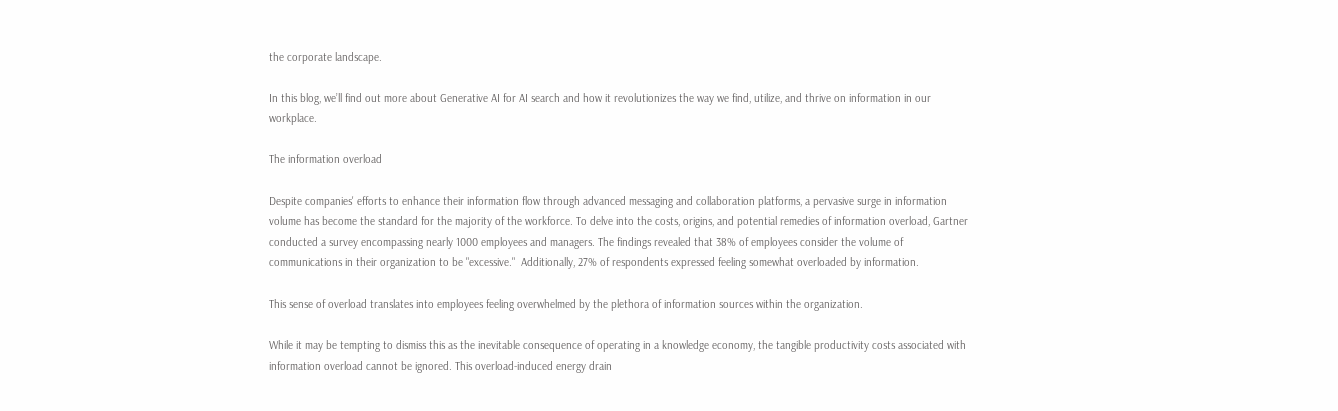the corporate landscape.

In this blog, we’ll find out more about Generative AI for AI search and how it revolutionizes the way we find, utilize, and thrive on information in our workplace.

The information overload

Despite companies' efforts to enhance their information flow through advanced messaging and collaboration platforms, a pervasive surge in information volume has become the standard for the majority of the workforce. To delve into the costs, origins, and potential remedies of information overload, Gartner conducted a survey encompassing nearly 1000 employees and managers. The findings revealed that 38% of employees consider the volume of communications in their organization to be "excessive."  Additionally, 27% of respondents expressed feeling somewhat overloaded by information.

This sense of overload translates into employees feeling overwhelmed by the plethora of information sources within the organization.

While it may be tempting to dismiss this as the inevitable consequence of operating in a knowledge economy, the tangible productivity costs associated with information overload cannot be ignored. This overload-induced energy drain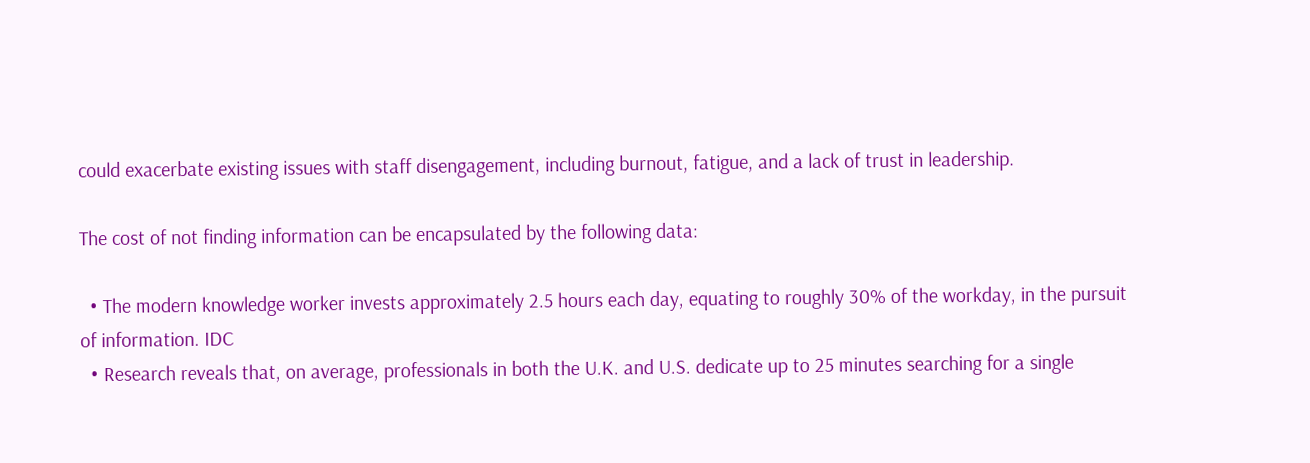could exacerbate existing issues with staff disengagement, including burnout, fatigue, and a lack of trust in leadership.

The cost of not finding information can be encapsulated by the following data:

  • The modern knowledge worker invests approximately 2.5 hours each day, equating to roughly 30% of the workday, in the pursuit of information. IDC
  • Research reveals that, on average, professionals in both the U.K. and U.S. dedicate up to 25 minutes searching for a single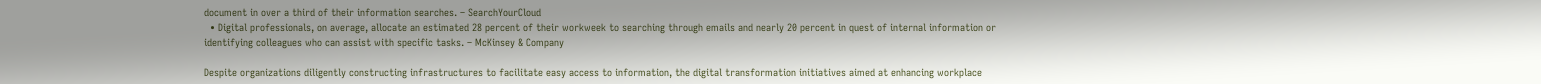document in over a third of their information searches. – SearchYourCloud
  • Digital professionals, on average, allocate an estimated 28 percent of their workweek to searching through emails and nearly 20 percent in quest of internal information or identifying colleagues who can assist with specific tasks. – McKinsey & Company

Despite organizations diligently constructing infrastructures to facilitate easy access to information, the digital transformation initiatives aimed at enhancing workplace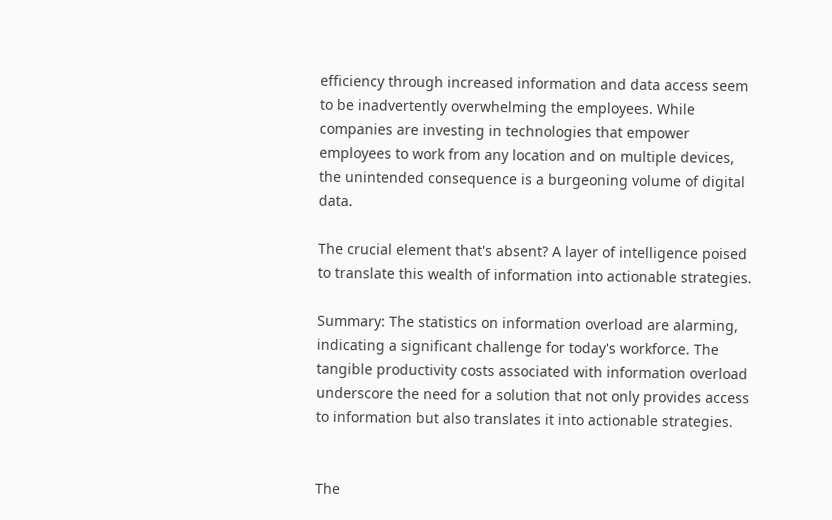efficiency through increased information and data access seem to be inadvertently overwhelming the employees. While companies are investing in technologies that empower employees to work from any location and on multiple devices, the unintended consequence is a burgeoning volume of digital data.

The crucial element that's absent? A layer of intelligence poised to translate this wealth of information into actionable strategies.

Summary: The statistics on information overload are alarming, indicating a significant challenge for today's workforce. The tangible productivity costs associated with information overload underscore the need for a solution that not only provides access to information but also translates it into actionable strategies.


The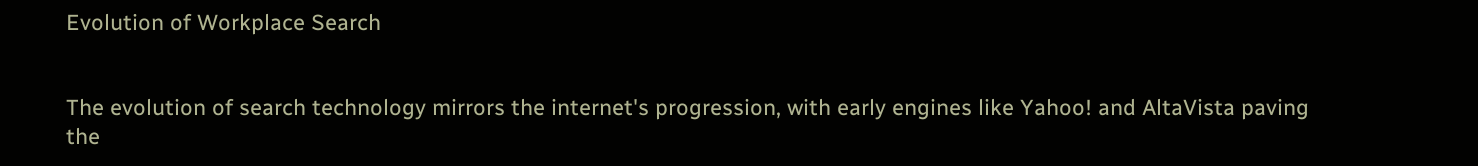Evolution of Workplace Search


The evolution of search technology mirrors the internet's progression, with early engines like Yahoo! and AltaVista paving the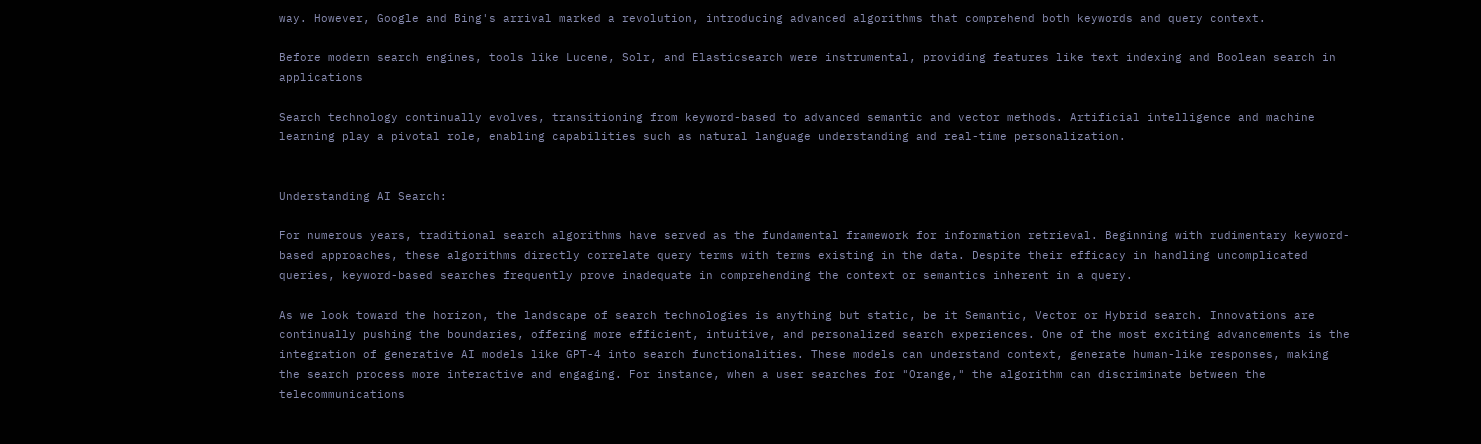way. However, Google and Bing's arrival marked a revolution, introducing advanced algorithms that comprehend both keywords and query context.

Before modern search engines, tools like Lucene, Solr, and Elasticsearch were instrumental, providing features like text indexing and Boolean search in applications

Search technology continually evolves, transitioning from keyword-based to advanced semantic and vector methods. Artificial intelligence and machine learning play a pivotal role, enabling capabilities such as natural language understanding and real-time personalization.


Understanding AI Search:

For numerous years, traditional search algorithms have served as the fundamental framework for information retrieval. Beginning with rudimentary keyword-based approaches, these algorithms directly correlate query terms with terms existing in the data. Despite their efficacy in handling uncomplicated queries, keyword-based searches frequently prove inadequate in comprehending the context or semantics inherent in a query.

As we look toward the horizon, the landscape of search technologies is anything but static, be it Semantic, Vector or Hybrid search. Innovations are continually pushing the boundaries, offering more efficient, intuitive, and personalized search experiences. One of the most exciting advancements is the integration of generative AI models like GPT-4 into search functionalities. These models can understand context, generate human-like responses, making the search process more interactive and engaging. For instance, when a user searches for "Orange," the algorithm can discriminate between the telecommunications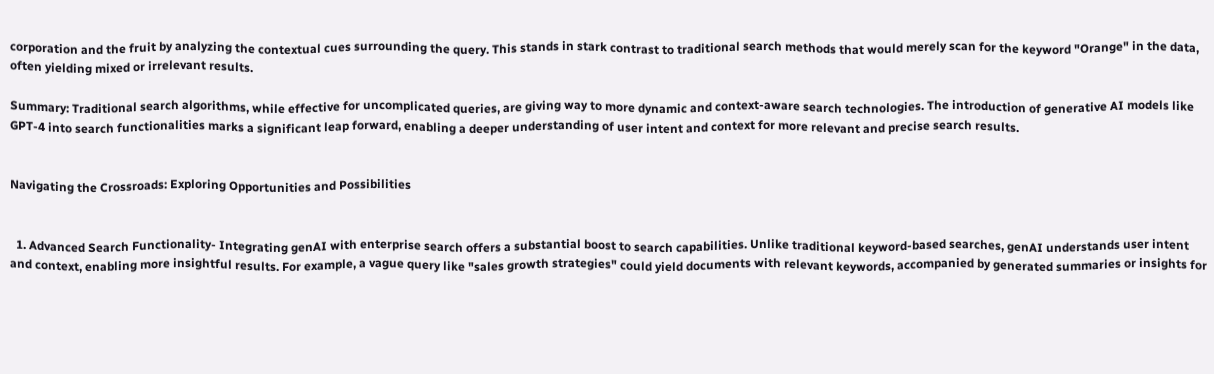corporation and the fruit by analyzing the contextual cues surrounding the query. This stands in stark contrast to traditional search methods that would merely scan for the keyword "Orange" in the data, often yielding mixed or irrelevant results.

Summary: Traditional search algorithms, while effective for uncomplicated queries, are giving way to more dynamic and context-aware search technologies. The introduction of generative AI models like GPT-4 into search functionalities marks a significant leap forward, enabling a deeper understanding of user intent and context for more relevant and precise search results.


Navigating the Crossroads: Exploring Opportunities and Possibilities


  1. Advanced Search Functionality- Integrating genAI with enterprise search offers a substantial boost to search capabilities. Unlike traditional keyword-based searches, genAI understands user intent and context, enabling more insightful results. For example, a vague query like "sales growth strategies" could yield documents with relevant keywords, accompanied by generated summaries or insights for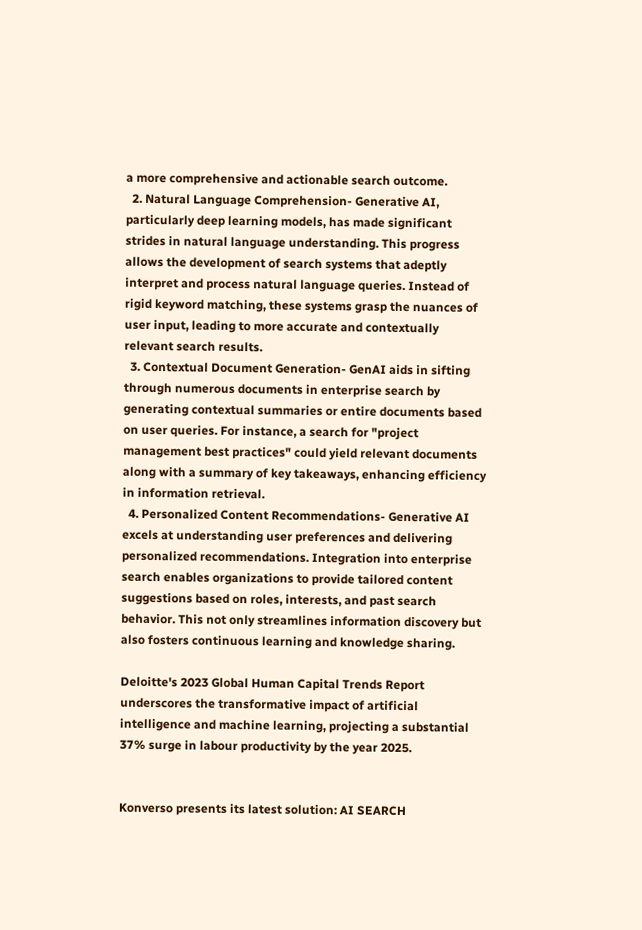a more comprehensive and actionable search outcome.
  2. Natural Language Comprehension- Generative AI, particularly deep learning models, has made significant strides in natural language understanding. This progress allows the development of search systems that adeptly interpret and process natural language queries. Instead of rigid keyword matching, these systems grasp the nuances of user input, leading to more accurate and contextually relevant search results.
  3. Contextual Document Generation- GenAI aids in sifting through numerous documents in enterprise search by generating contextual summaries or entire documents based on user queries. For instance, a search for "project management best practices" could yield relevant documents along with a summary of key takeaways, enhancing efficiency in information retrieval.
  4. Personalized Content Recommendations- Generative AI excels at understanding user preferences and delivering personalized recommendations. Integration into enterprise search enables organizations to provide tailored content suggestions based on roles, interests, and past search behavior. This not only streamlines information discovery but also fosters continuous learning and knowledge sharing.

Deloitte's 2023 Global Human Capital Trends Report underscores the transformative impact of artificial intelligence and machine learning, projecting a substantial 37% surge in labour productivity by the year 2025.


Konverso presents its latest solution: AI SEARCH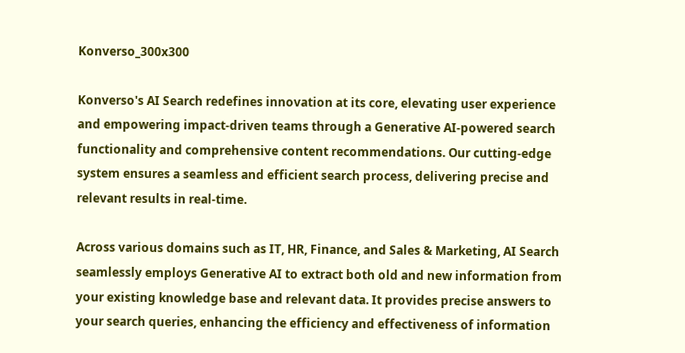Konverso_300x300

Konverso's AI Search redefines innovation at its core, elevating user experience and empowering impact-driven teams through a Generative AI-powered search functionality and comprehensive content recommendations. Our cutting-edge system ensures a seamless and efficient search process, delivering precise and relevant results in real-time.

Across various domains such as IT, HR, Finance, and Sales & Marketing, AI Search seamlessly employs Generative AI to extract both old and new information from your existing knowledge base and relevant data. It provides precise answers to your search queries, enhancing the efficiency and effectiveness of information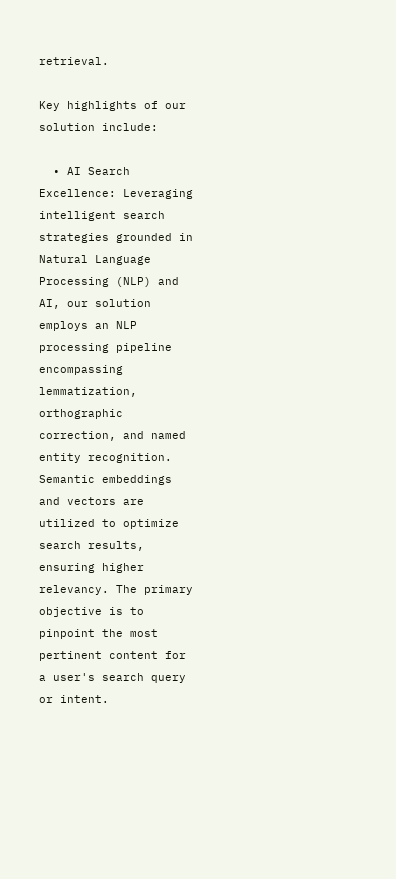retrieval.

Key highlights of our solution include:

  • AI Search Excellence: Leveraging intelligent search strategies grounded in Natural Language Processing (NLP) and AI, our solution employs an NLP processing pipeline encompassing lemmatization, orthographic correction, and named entity recognition. Semantic embeddings and vectors are utilized to optimize search results, ensuring higher relevancy. The primary objective is to pinpoint the most pertinent content for a user's search query or intent.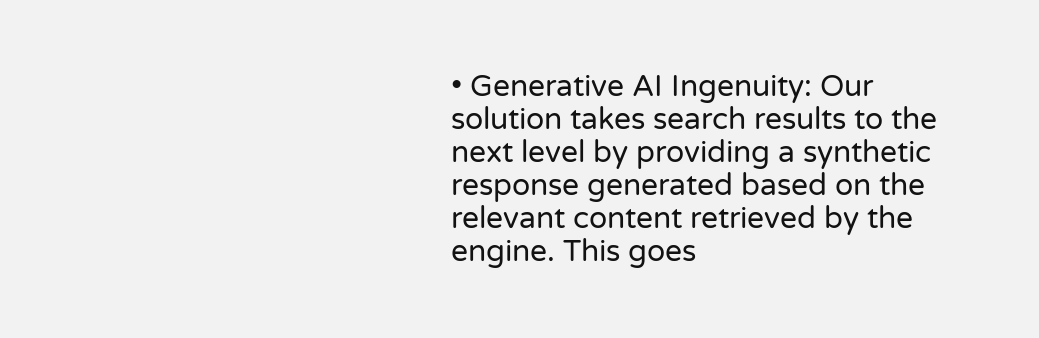• Generative AI Ingenuity: Our solution takes search results to the next level by providing a synthetic response generated based on the relevant content retrieved by the engine. This goes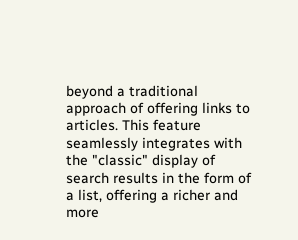beyond a traditional approach of offering links to articles. This feature seamlessly integrates with the "classic" display of search results in the form of a list, offering a richer and more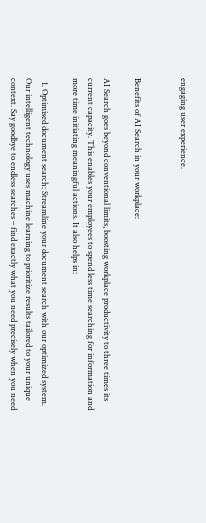engaging user experience.


Benefits of AI Search in your workplace:

AI Search goes beyond conventional limits, boosting workplace productivity to three times its current capacity. This enables your employees to spend less time searching for information and more time initiating meaningful actions. It also helps in:

  1. Optimised document search: Streamline your document search with our optimized system. Our intelligent technology uses machine learning to prioritize results tailored to your unique context. Say goodbye to endless searches – find exactly what you need precisely when you need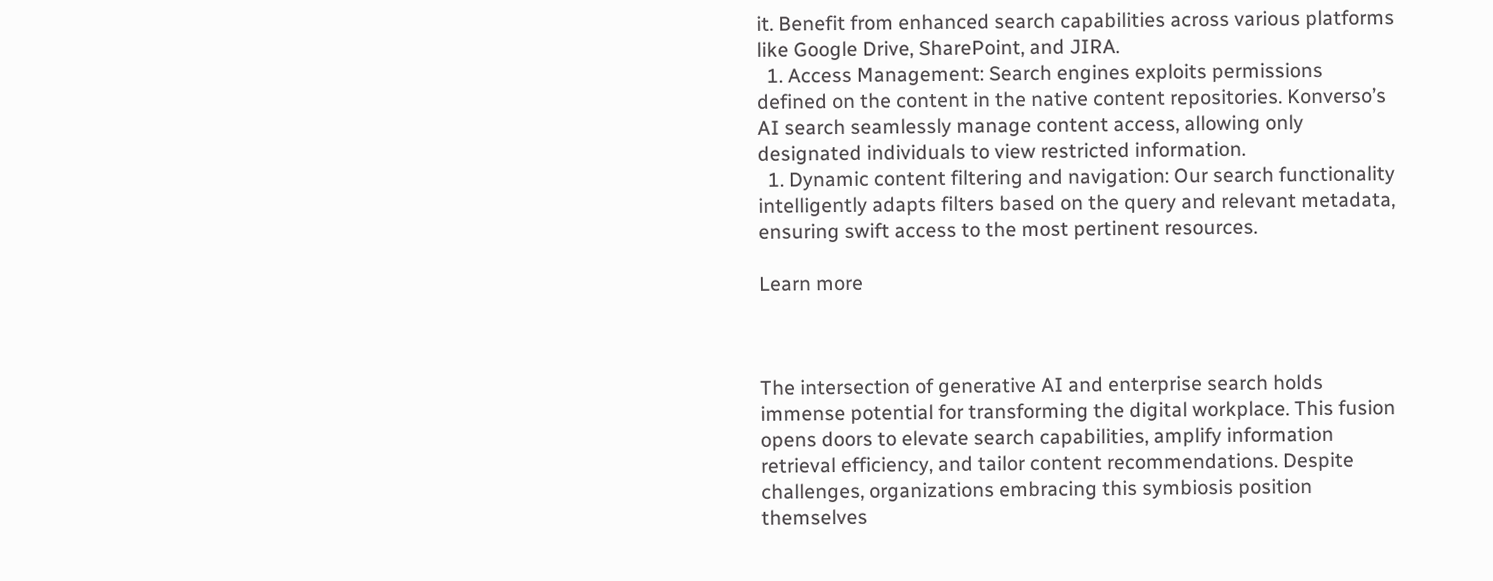it. Benefit from enhanced search capabilities across various platforms like Google Drive, SharePoint, and JIRA.
  1. Access Management: Search engines exploits permissions defined on the content in the native content repositories. Konverso’s AI search seamlessly manage content access, allowing only designated individuals to view restricted information.
  1. Dynamic content filtering and navigation: Our search functionality intelligently adapts filters based on the query and relevant metadata, ensuring swift access to the most pertinent resources.

Learn more



The intersection of generative AI and enterprise search holds immense potential for transforming the digital workplace. This fusion opens doors to elevate search capabilities, amplify information retrieval efficiency, and tailor content recommendations. Despite challenges, organizations embracing this symbiosis position themselves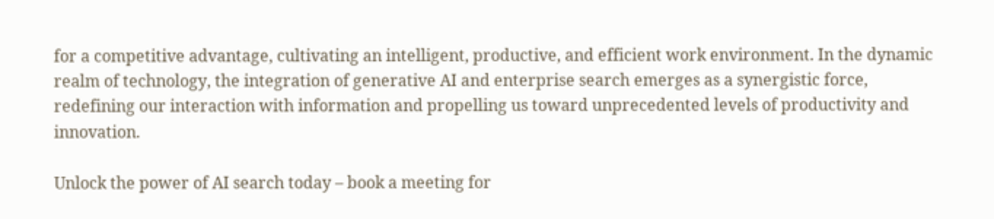for a competitive advantage, cultivating an intelligent, productive, and efficient work environment. In the dynamic realm of technology, the integration of generative AI and enterprise search emerges as a synergistic force, redefining our interaction with information and propelling us toward unprecedented levels of productivity and innovation.

Unlock the power of AI search today – book a meeting for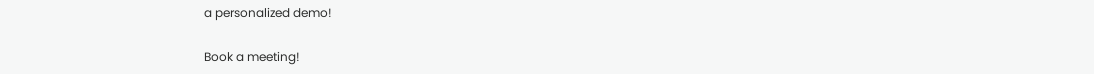a personalized demo!

Book a meeting!